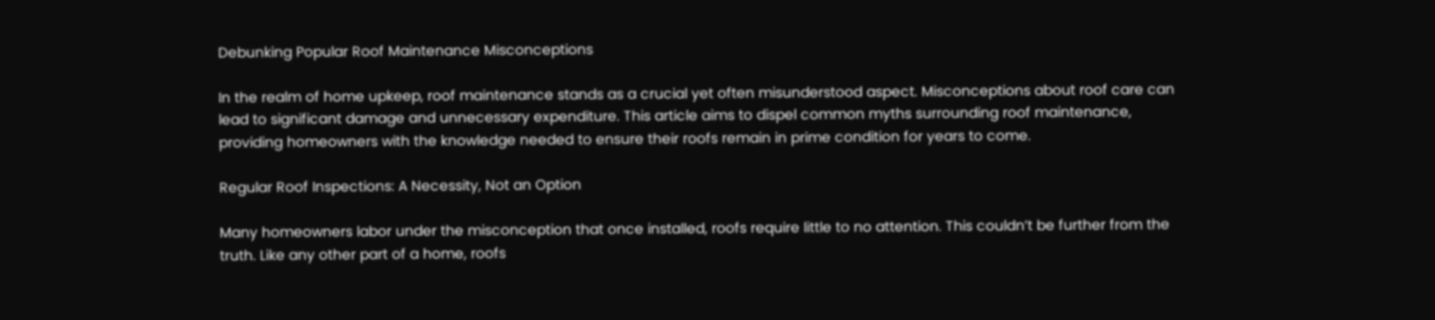Debunking Popular Roof Maintenance Misconceptions

In the realm of home upkeep, roof maintenance stands as a crucial yet often misunderstood aspect. Misconceptions about roof care can lead to significant damage and unnecessary expenditure. This article aims to dispel common myths surrounding roof maintenance, providing homeowners with the knowledge needed to ensure their roofs remain in prime condition for years to come.

Regular Roof Inspections: A Necessity, Not an Option

Many homeowners labor under the misconception that once installed, roofs require little to no attention. This couldn’t be further from the truth. Like any other part of a home, roofs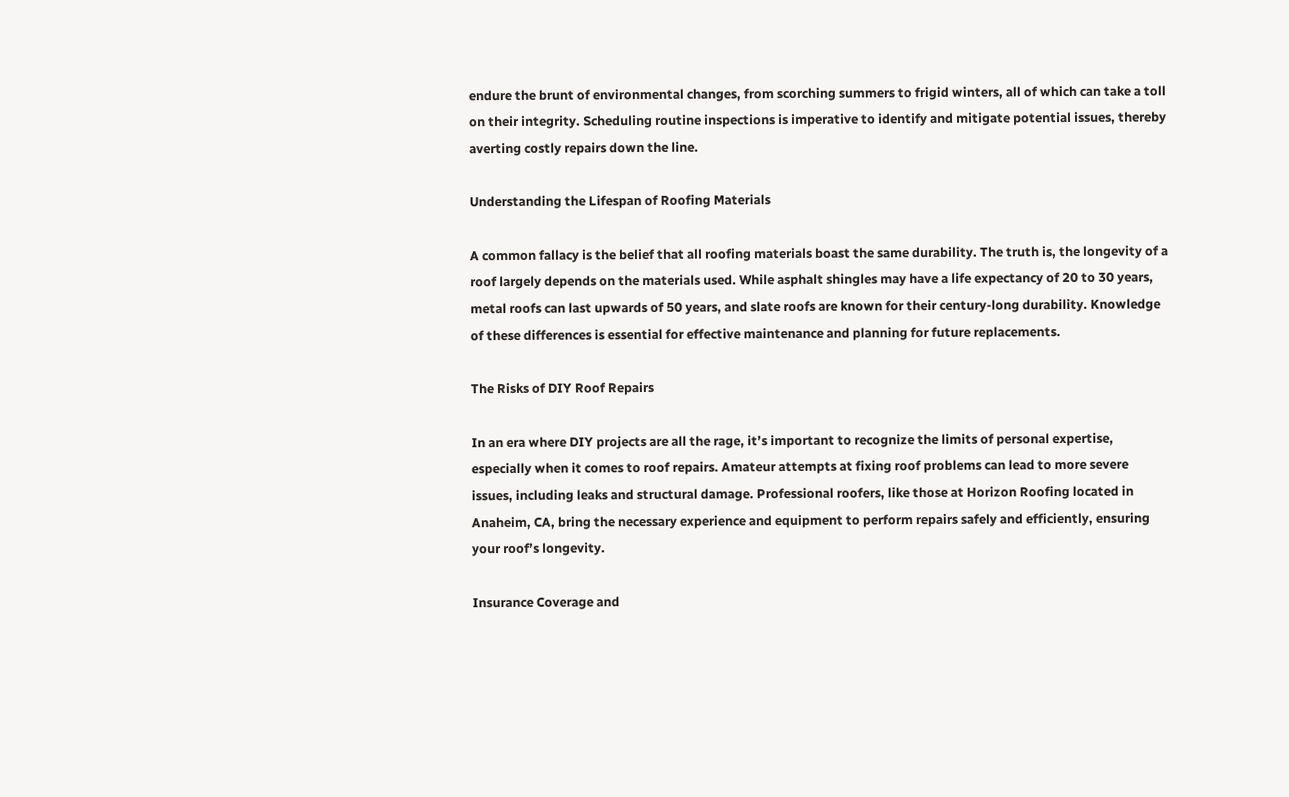endure the brunt of environmental changes, from scorching summers to frigid winters, all of which can take a toll on their integrity. Scheduling routine inspections is imperative to identify and mitigate potential issues, thereby averting costly repairs down the line.

Understanding the Lifespan of Roofing Materials

A common fallacy is the belief that all roofing materials boast the same durability. The truth is, the longevity of a roof largely depends on the materials used. While asphalt shingles may have a life expectancy of 20 to 30 years, metal roofs can last upwards of 50 years, and slate roofs are known for their century-long durability. Knowledge of these differences is essential for effective maintenance and planning for future replacements.

The Risks of DIY Roof Repairs

In an era where DIY projects are all the rage, it’s important to recognize the limits of personal expertise, especially when it comes to roof repairs. Amateur attempts at fixing roof problems can lead to more severe issues, including leaks and structural damage. Professional roofers, like those at Horizon Roofing located in Anaheim, CA, bring the necessary experience and equipment to perform repairs safely and efficiently, ensuring your roof’s longevity.

Insurance Coverage and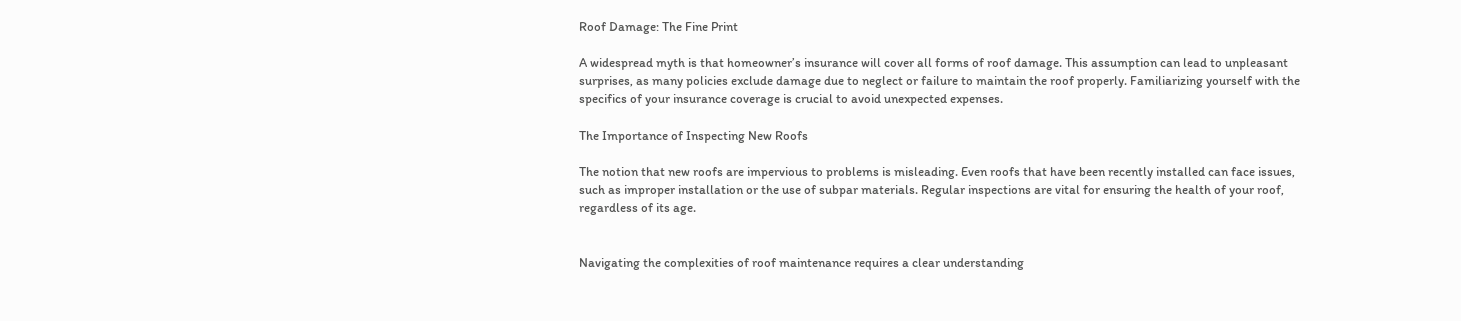Roof Damage: The Fine Print

A widespread myth is that homeowner’s insurance will cover all forms of roof damage. This assumption can lead to unpleasant surprises, as many policies exclude damage due to neglect or failure to maintain the roof properly. Familiarizing yourself with the specifics of your insurance coverage is crucial to avoid unexpected expenses.

The Importance of Inspecting New Roofs

The notion that new roofs are impervious to problems is misleading. Even roofs that have been recently installed can face issues, such as improper installation or the use of subpar materials. Regular inspections are vital for ensuring the health of your roof, regardless of its age.


Navigating the complexities of roof maintenance requires a clear understanding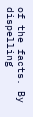of the facts. By dispelling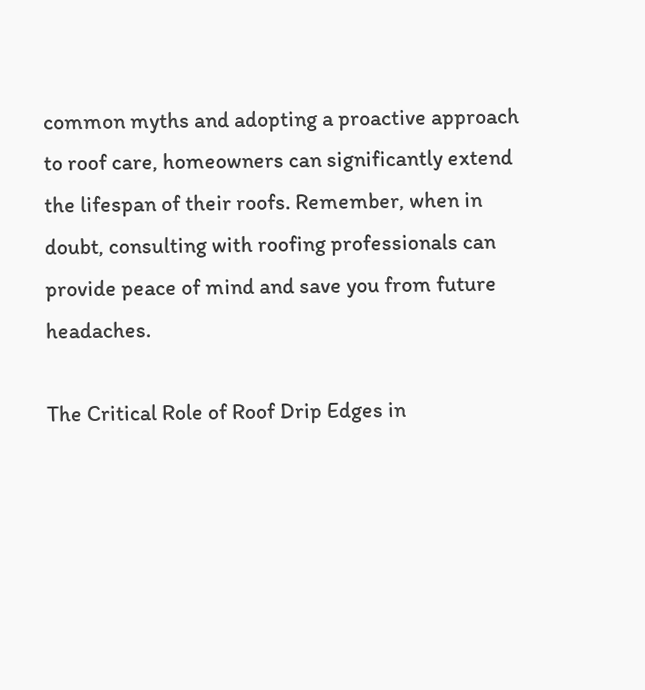common myths and adopting a proactive approach to roof care, homeowners can significantly extend the lifespan of their roofs. Remember, when in doubt, consulting with roofing professionals can provide peace of mind and save you from future headaches.

The Critical Role of Roof Drip Edges in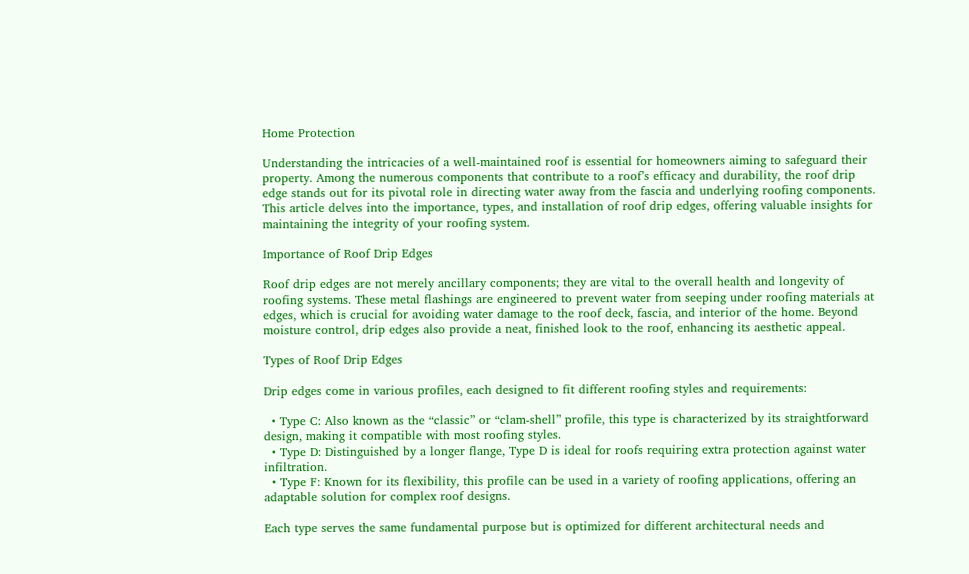Home Protection

Understanding the intricacies of a well-maintained roof is essential for homeowners aiming to safeguard their property. Among the numerous components that contribute to a roof’s efficacy and durability, the roof drip edge stands out for its pivotal role in directing water away from the fascia and underlying roofing components. This article delves into the importance, types, and installation of roof drip edges, offering valuable insights for maintaining the integrity of your roofing system.

Importance of Roof Drip Edges

Roof drip edges are not merely ancillary components; they are vital to the overall health and longevity of roofing systems. These metal flashings are engineered to prevent water from seeping under roofing materials at edges, which is crucial for avoiding water damage to the roof deck, fascia, and interior of the home. Beyond moisture control, drip edges also provide a neat, finished look to the roof, enhancing its aesthetic appeal.

Types of Roof Drip Edges

Drip edges come in various profiles, each designed to fit different roofing styles and requirements:

  • Type C: Also known as the “classic” or “clam-shell” profile, this type is characterized by its straightforward design, making it compatible with most roofing styles.
  • Type D: Distinguished by a longer flange, Type D is ideal for roofs requiring extra protection against water infiltration.
  • Type F: Known for its flexibility, this profile can be used in a variety of roofing applications, offering an adaptable solution for complex roof designs.

Each type serves the same fundamental purpose but is optimized for different architectural needs and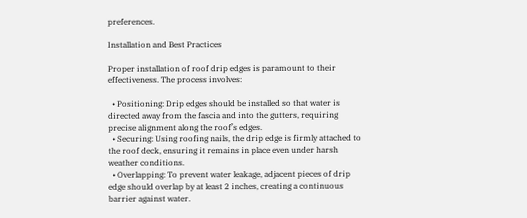preferences.

Installation and Best Practices

Proper installation of roof drip edges is paramount to their effectiveness. The process involves:

  • Positioning: Drip edges should be installed so that water is directed away from the fascia and into the gutters, requiring precise alignment along the roof’s edges.
  • Securing: Using roofing nails, the drip edge is firmly attached to the roof deck, ensuring it remains in place even under harsh weather conditions.
  • Overlapping: To prevent water leakage, adjacent pieces of drip edge should overlap by at least 2 inches, creating a continuous barrier against water.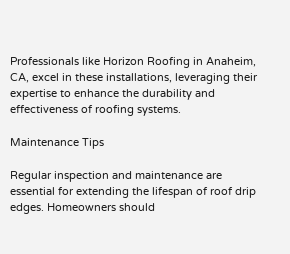Professionals like Horizon Roofing in Anaheim, CA, excel in these installations, leveraging their expertise to enhance the durability and effectiveness of roofing systems.

Maintenance Tips

Regular inspection and maintenance are essential for extending the lifespan of roof drip edges. Homeowners should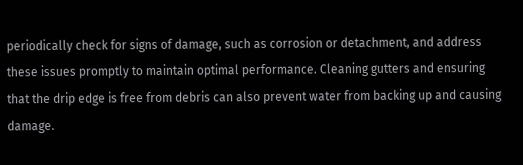periodically check for signs of damage, such as corrosion or detachment, and address these issues promptly to maintain optimal performance. Cleaning gutters and ensuring that the drip edge is free from debris can also prevent water from backing up and causing damage.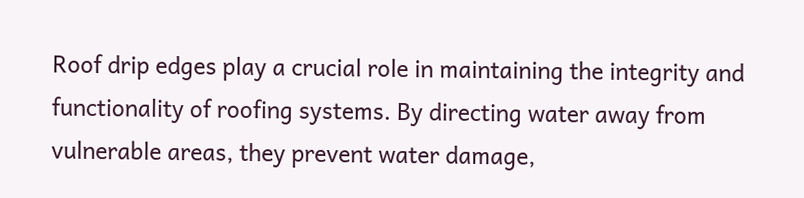Roof drip edges play a crucial role in maintaining the integrity and functionality of roofing systems. By directing water away from vulnerable areas, they prevent water damage,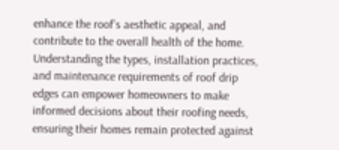enhance the roof’s aesthetic appeal, and contribute to the overall health of the home. Understanding the types, installation practices, and maintenance requirements of roof drip edges can empower homeowners to make informed decisions about their roofing needs, ensuring their homes remain protected against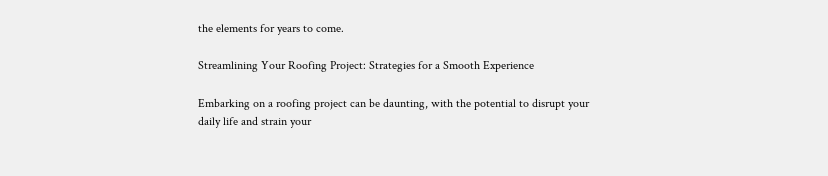the elements for years to come.

Streamlining Your Roofing Project: Strategies for a Smooth Experience

Embarking on a roofing project can be daunting, with the potential to disrupt your daily life and strain your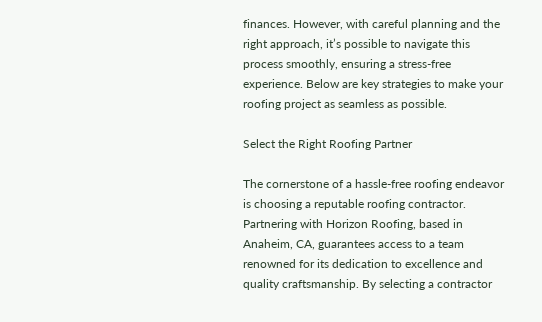finances. However, with careful planning and the right approach, it’s possible to navigate this process smoothly, ensuring a stress-free experience. Below are key strategies to make your roofing project as seamless as possible.

Select the Right Roofing Partner

The cornerstone of a hassle-free roofing endeavor is choosing a reputable roofing contractor. Partnering with Horizon Roofing, based in Anaheim, CA, guarantees access to a team renowned for its dedication to excellence and quality craftsmanship. By selecting a contractor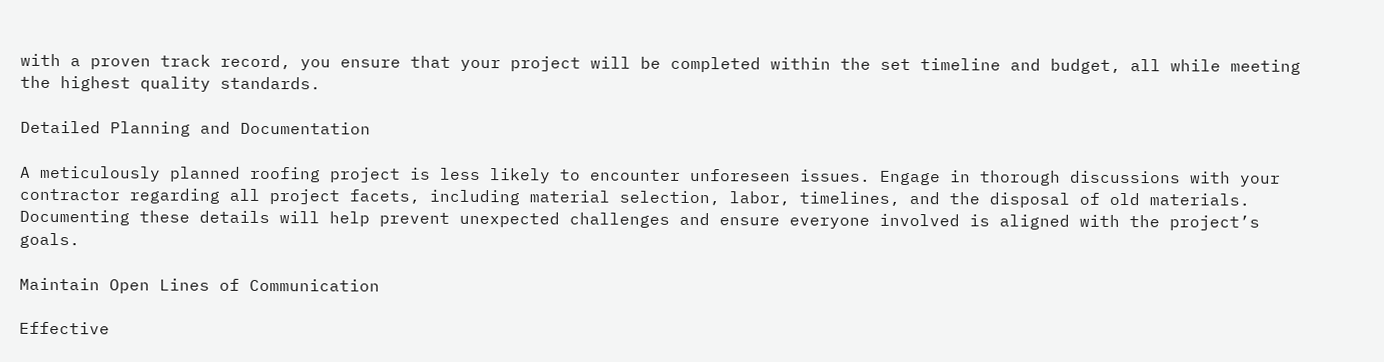with a proven track record, you ensure that your project will be completed within the set timeline and budget, all while meeting the highest quality standards.

Detailed Planning and Documentation

A meticulously planned roofing project is less likely to encounter unforeseen issues. Engage in thorough discussions with your contractor regarding all project facets, including material selection, labor, timelines, and the disposal of old materials. Documenting these details will help prevent unexpected challenges and ensure everyone involved is aligned with the project’s goals.

Maintain Open Lines of Communication

Effective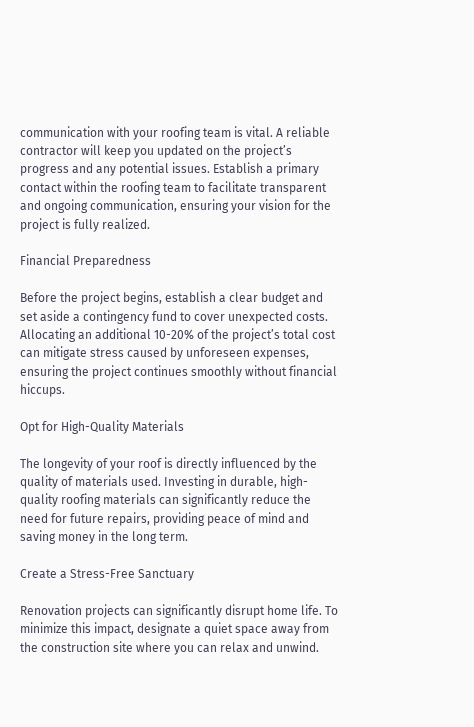communication with your roofing team is vital. A reliable contractor will keep you updated on the project’s progress and any potential issues. Establish a primary contact within the roofing team to facilitate transparent and ongoing communication, ensuring your vision for the project is fully realized.

Financial Preparedness

Before the project begins, establish a clear budget and set aside a contingency fund to cover unexpected costs. Allocating an additional 10-20% of the project’s total cost can mitigate stress caused by unforeseen expenses, ensuring the project continues smoothly without financial hiccups.

Opt for High-Quality Materials

The longevity of your roof is directly influenced by the quality of materials used. Investing in durable, high-quality roofing materials can significantly reduce the need for future repairs, providing peace of mind and saving money in the long term.

Create a Stress-Free Sanctuary

Renovation projects can significantly disrupt home life. To minimize this impact, designate a quiet space away from the construction site where you can relax and unwind.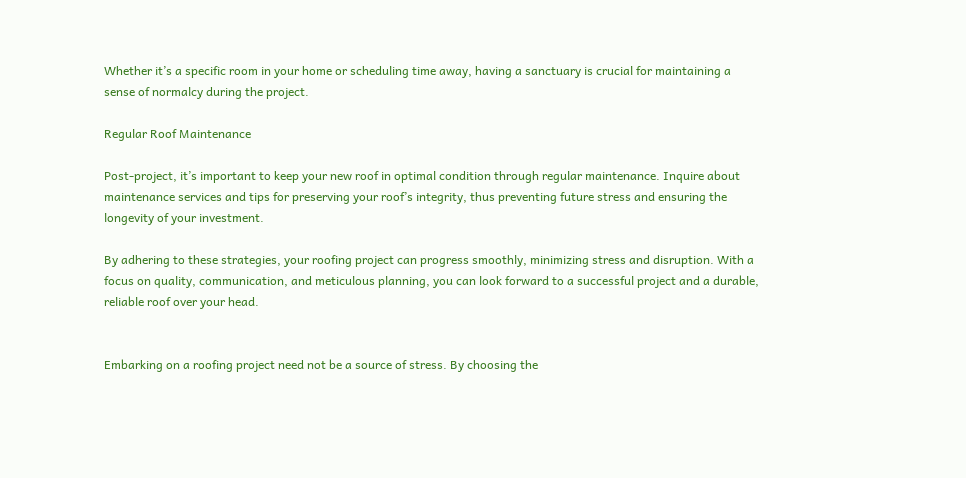Whether it’s a specific room in your home or scheduling time away, having a sanctuary is crucial for maintaining a sense of normalcy during the project.

Regular Roof Maintenance

Post-project, it’s important to keep your new roof in optimal condition through regular maintenance. Inquire about maintenance services and tips for preserving your roof’s integrity, thus preventing future stress and ensuring the longevity of your investment.

By adhering to these strategies, your roofing project can progress smoothly, minimizing stress and disruption. With a focus on quality, communication, and meticulous planning, you can look forward to a successful project and a durable, reliable roof over your head.


Embarking on a roofing project need not be a source of stress. By choosing the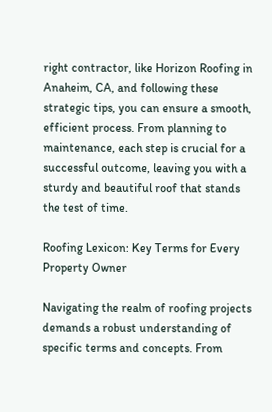right contractor, like Horizon Roofing in Anaheim, CA, and following these strategic tips, you can ensure a smooth, efficient process. From planning to maintenance, each step is crucial for a successful outcome, leaving you with a sturdy and beautiful roof that stands the test of time.

Roofing Lexicon: Key Terms for Every Property Owner

Navigating the realm of roofing projects demands a robust understanding of specific terms and concepts. From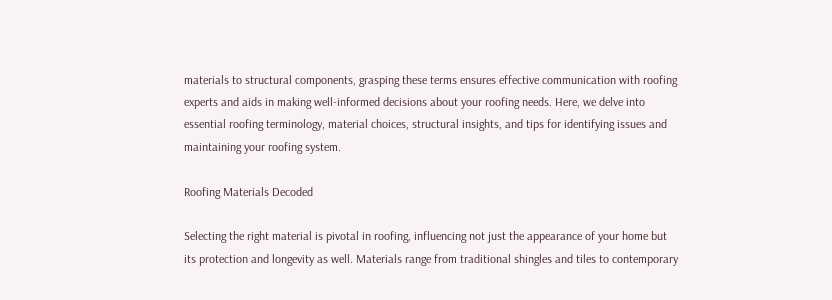materials to structural components, grasping these terms ensures effective communication with roofing experts and aids in making well-informed decisions about your roofing needs. Here, we delve into essential roofing terminology, material choices, structural insights, and tips for identifying issues and maintaining your roofing system.

Roofing Materials Decoded

Selecting the right material is pivotal in roofing, influencing not just the appearance of your home but its protection and longevity as well. Materials range from traditional shingles and tiles to contemporary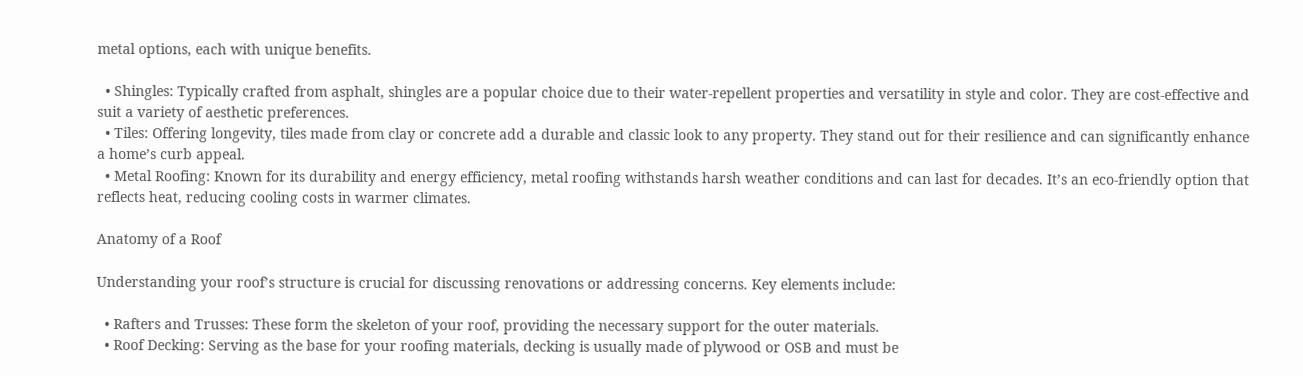metal options, each with unique benefits.

  • Shingles: Typically crafted from asphalt, shingles are a popular choice due to their water-repellent properties and versatility in style and color. They are cost-effective and suit a variety of aesthetic preferences.
  • Tiles: Offering longevity, tiles made from clay or concrete add a durable and classic look to any property. They stand out for their resilience and can significantly enhance a home’s curb appeal.
  • Metal Roofing: Known for its durability and energy efficiency, metal roofing withstands harsh weather conditions and can last for decades. It’s an eco-friendly option that reflects heat, reducing cooling costs in warmer climates.

Anatomy of a Roof

Understanding your roof’s structure is crucial for discussing renovations or addressing concerns. Key elements include:

  • Rafters and Trusses: These form the skeleton of your roof, providing the necessary support for the outer materials.
  • Roof Decking: Serving as the base for your roofing materials, decking is usually made of plywood or OSB and must be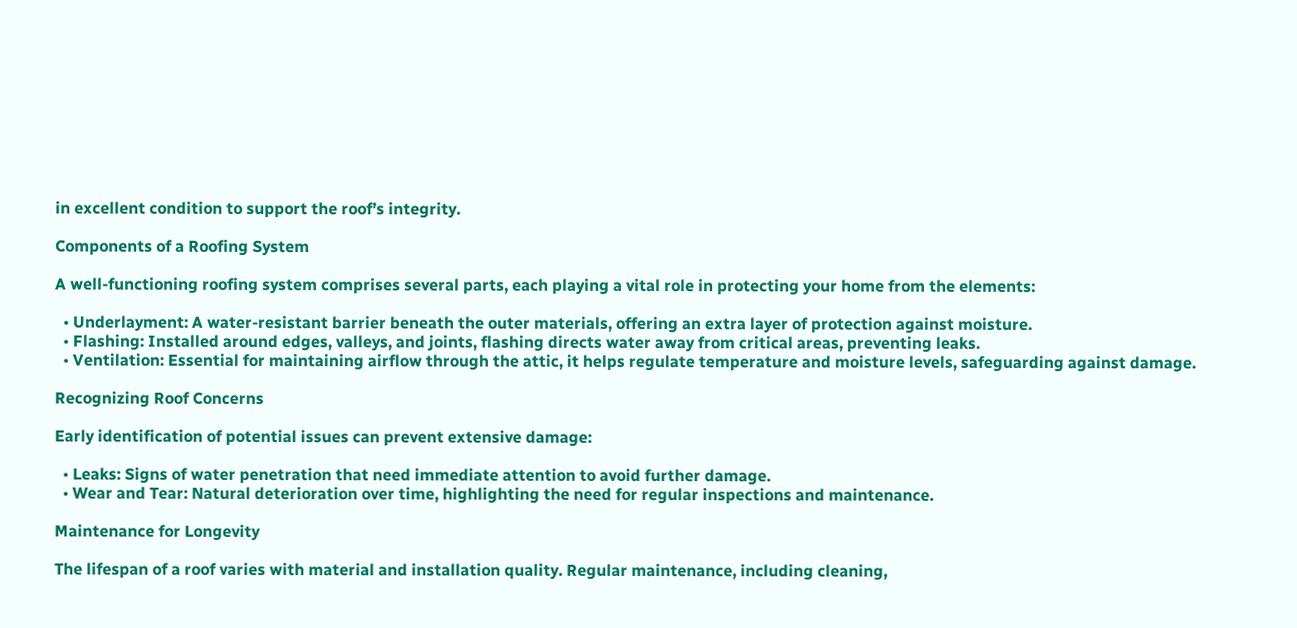in excellent condition to support the roof’s integrity.

Components of a Roofing System

A well-functioning roofing system comprises several parts, each playing a vital role in protecting your home from the elements:

  • Underlayment: A water-resistant barrier beneath the outer materials, offering an extra layer of protection against moisture.
  • Flashing: Installed around edges, valleys, and joints, flashing directs water away from critical areas, preventing leaks.
  • Ventilation: Essential for maintaining airflow through the attic, it helps regulate temperature and moisture levels, safeguarding against damage.

Recognizing Roof Concerns

Early identification of potential issues can prevent extensive damage:

  • Leaks: Signs of water penetration that need immediate attention to avoid further damage.
  • Wear and Tear: Natural deterioration over time, highlighting the need for regular inspections and maintenance.

Maintenance for Longevity

The lifespan of a roof varies with material and installation quality. Regular maintenance, including cleaning,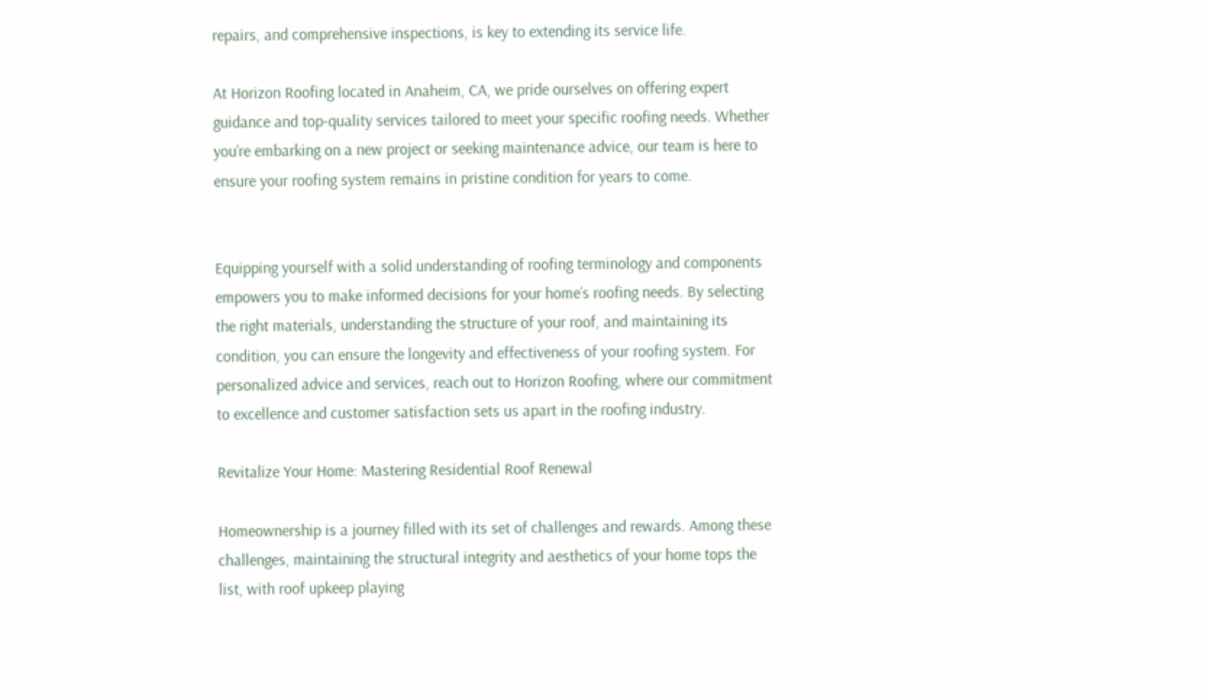repairs, and comprehensive inspections, is key to extending its service life.

At Horizon Roofing located in Anaheim, CA, we pride ourselves on offering expert guidance and top-quality services tailored to meet your specific roofing needs. Whether you’re embarking on a new project or seeking maintenance advice, our team is here to ensure your roofing system remains in pristine condition for years to come.


Equipping yourself with a solid understanding of roofing terminology and components empowers you to make informed decisions for your home’s roofing needs. By selecting the right materials, understanding the structure of your roof, and maintaining its condition, you can ensure the longevity and effectiveness of your roofing system. For personalized advice and services, reach out to Horizon Roofing, where our commitment to excellence and customer satisfaction sets us apart in the roofing industry.

Revitalize Your Home: Mastering Residential Roof Renewal

Homeownership is a journey filled with its set of challenges and rewards. Among these challenges, maintaining the structural integrity and aesthetics of your home tops the list, with roof upkeep playing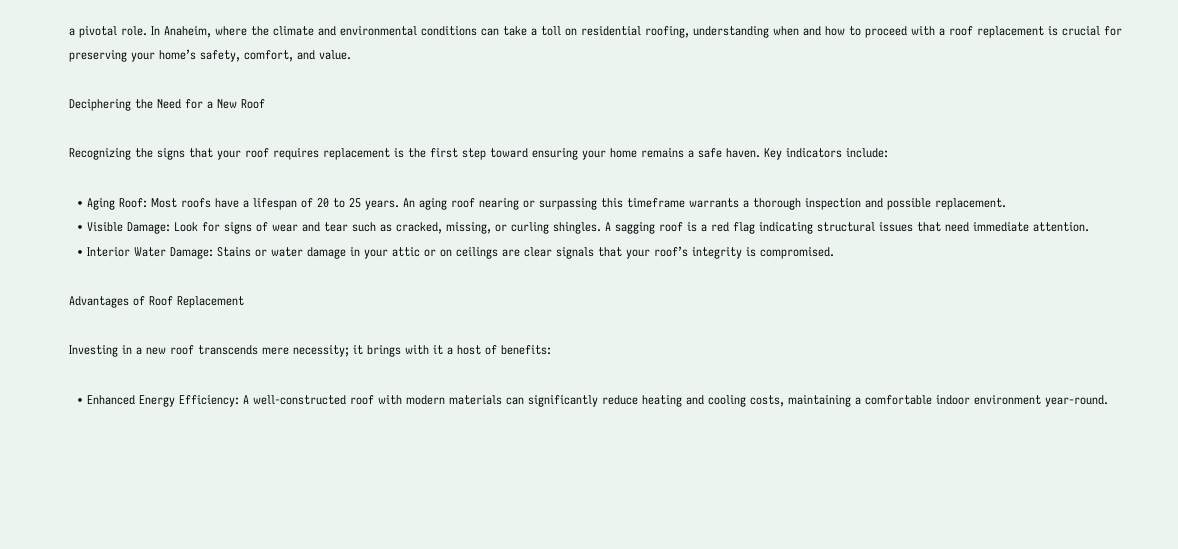a pivotal role. In Anaheim, where the climate and environmental conditions can take a toll on residential roofing, understanding when and how to proceed with a roof replacement is crucial for preserving your home’s safety, comfort, and value.

Deciphering the Need for a New Roof

Recognizing the signs that your roof requires replacement is the first step toward ensuring your home remains a safe haven. Key indicators include:

  • Aging Roof: Most roofs have a lifespan of 20 to 25 years. An aging roof nearing or surpassing this timeframe warrants a thorough inspection and possible replacement.
  • Visible Damage: Look for signs of wear and tear such as cracked, missing, or curling shingles. A sagging roof is a red flag indicating structural issues that need immediate attention.
  • Interior Water Damage: Stains or water damage in your attic or on ceilings are clear signals that your roof’s integrity is compromised.

Advantages of Roof Replacement

Investing in a new roof transcends mere necessity; it brings with it a host of benefits:

  • Enhanced Energy Efficiency: A well-constructed roof with modern materials can significantly reduce heating and cooling costs, maintaining a comfortable indoor environment year-round.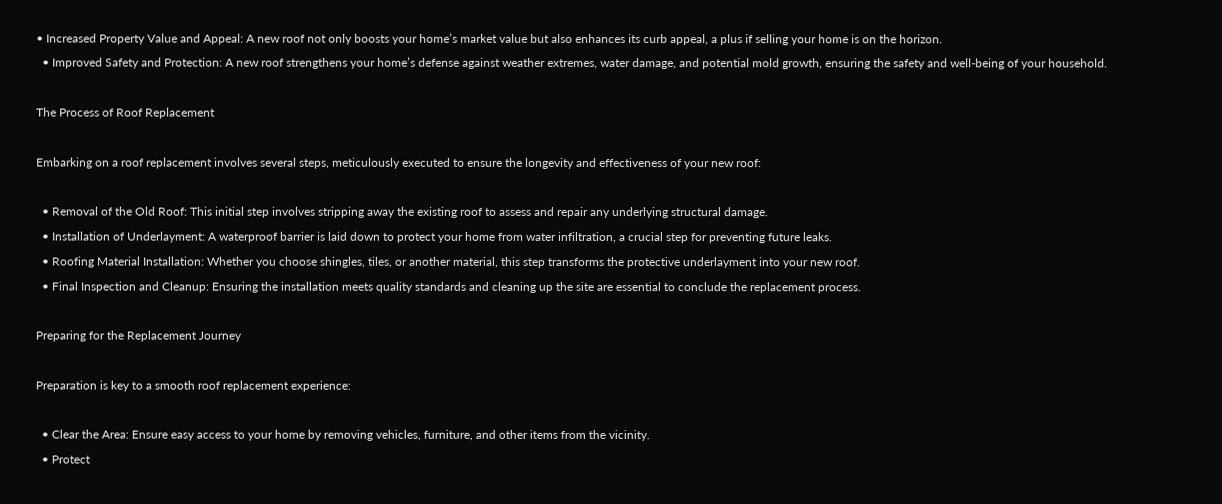• Increased Property Value and Appeal: A new roof not only boosts your home’s market value but also enhances its curb appeal, a plus if selling your home is on the horizon.
  • Improved Safety and Protection: A new roof strengthens your home’s defense against weather extremes, water damage, and potential mold growth, ensuring the safety and well-being of your household.

The Process of Roof Replacement

Embarking on a roof replacement involves several steps, meticulously executed to ensure the longevity and effectiveness of your new roof:

  • Removal of the Old Roof: This initial step involves stripping away the existing roof to assess and repair any underlying structural damage.
  • Installation of Underlayment: A waterproof barrier is laid down to protect your home from water infiltration, a crucial step for preventing future leaks.
  • Roofing Material Installation: Whether you choose shingles, tiles, or another material, this step transforms the protective underlayment into your new roof.
  • Final Inspection and Cleanup: Ensuring the installation meets quality standards and cleaning up the site are essential to conclude the replacement process.

Preparing for the Replacement Journey

Preparation is key to a smooth roof replacement experience:

  • Clear the Area: Ensure easy access to your home by removing vehicles, furniture, and other items from the vicinity.
  • Protect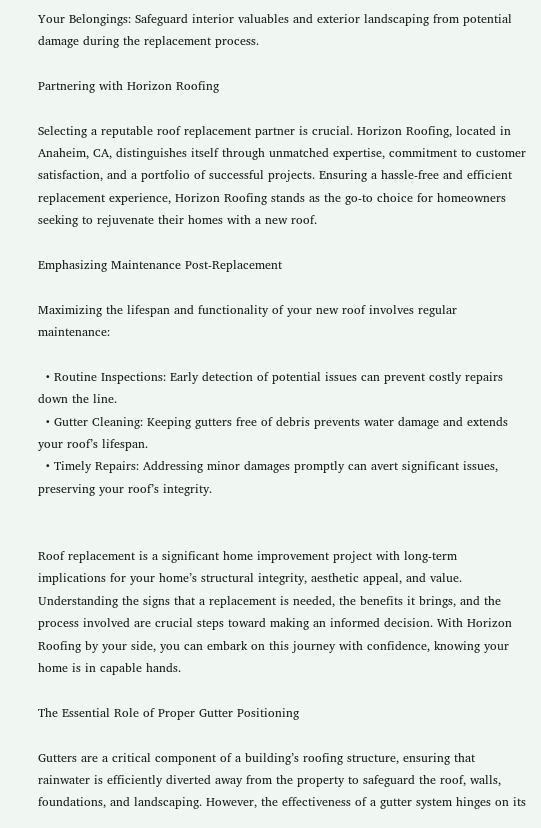Your Belongings: Safeguard interior valuables and exterior landscaping from potential damage during the replacement process.

Partnering with Horizon Roofing

Selecting a reputable roof replacement partner is crucial. Horizon Roofing, located in Anaheim, CA, distinguishes itself through unmatched expertise, commitment to customer satisfaction, and a portfolio of successful projects. Ensuring a hassle-free and efficient replacement experience, Horizon Roofing stands as the go-to choice for homeowners seeking to rejuvenate their homes with a new roof.

Emphasizing Maintenance Post-Replacement

Maximizing the lifespan and functionality of your new roof involves regular maintenance:

  • Routine Inspections: Early detection of potential issues can prevent costly repairs down the line.
  • Gutter Cleaning: Keeping gutters free of debris prevents water damage and extends your roof’s lifespan.
  • Timely Repairs: Addressing minor damages promptly can avert significant issues, preserving your roof’s integrity.


Roof replacement is a significant home improvement project with long-term implications for your home’s structural integrity, aesthetic appeal, and value. Understanding the signs that a replacement is needed, the benefits it brings, and the process involved are crucial steps toward making an informed decision. With Horizon Roofing by your side, you can embark on this journey with confidence, knowing your home is in capable hands.

The Essential Role of Proper Gutter Positioning

Gutters are a critical component of a building’s roofing structure, ensuring that rainwater is efficiently diverted away from the property to safeguard the roof, walls, foundations, and landscaping. However, the effectiveness of a gutter system hinges on its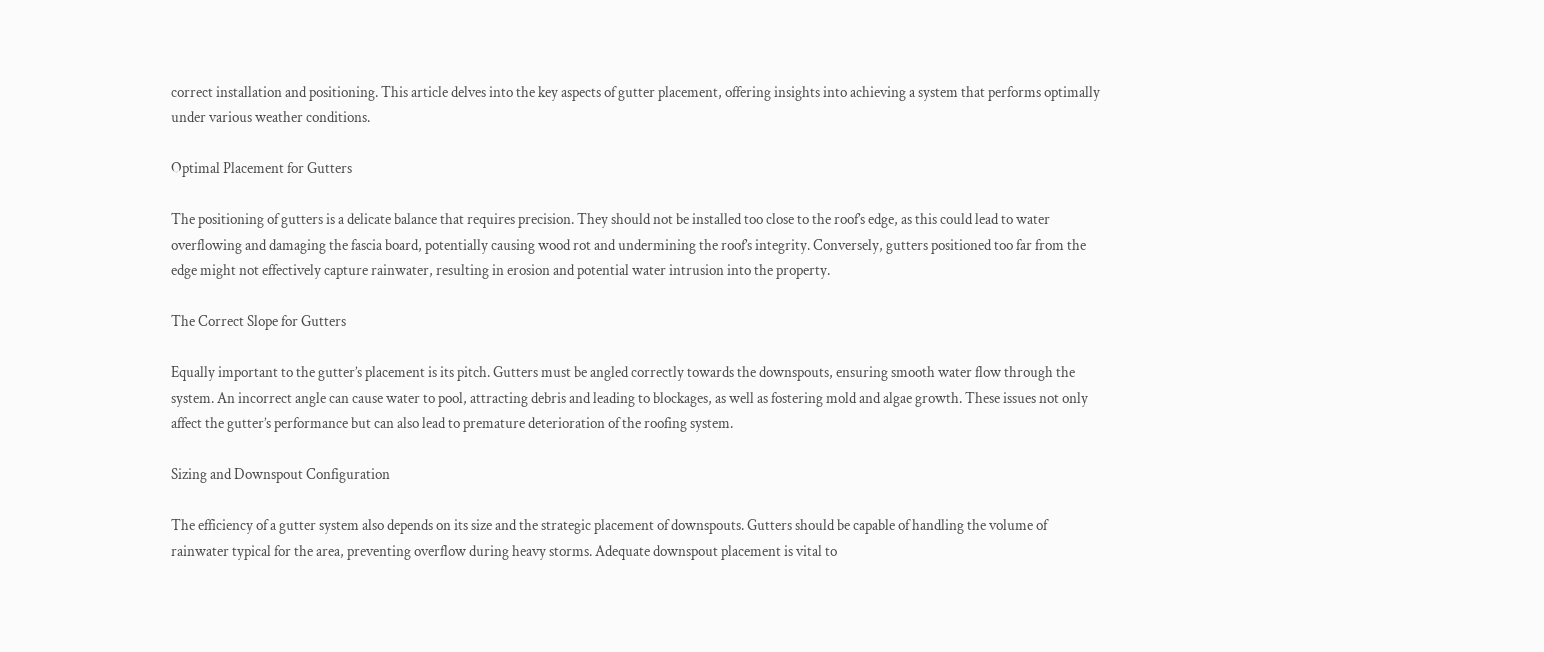correct installation and positioning. This article delves into the key aspects of gutter placement, offering insights into achieving a system that performs optimally under various weather conditions.

Optimal Placement for Gutters

The positioning of gutters is a delicate balance that requires precision. They should not be installed too close to the roof’s edge, as this could lead to water overflowing and damaging the fascia board, potentially causing wood rot and undermining the roof’s integrity. Conversely, gutters positioned too far from the edge might not effectively capture rainwater, resulting in erosion and potential water intrusion into the property.

The Correct Slope for Gutters

Equally important to the gutter’s placement is its pitch. Gutters must be angled correctly towards the downspouts, ensuring smooth water flow through the system. An incorrect angle can cause water to pool, attracting debris and leading to blockages, as well as fostering mold and algae growth. These issues not only affect the gutter’s performance but can also lead to premature deterioration of the roofing system.

Sizing and Downspout Configuration

The efficiency of a gutter system also depends on its size and the strategic placement of downspouts. Gutters should be capable of handling the volume of rainwater typical for the area, preventing overflow during heavy storms. Adequate downspout placement is vital to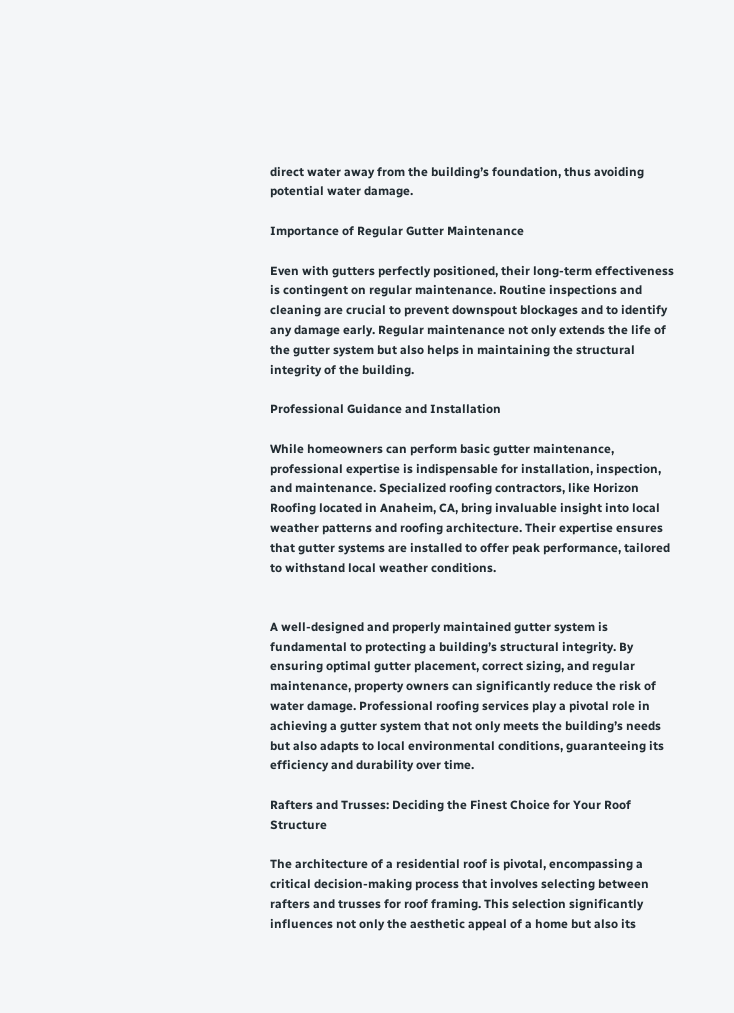direct water away from the building’s foundation, thus avoiding potential water damage.

Importance of Regular Gutter Maintenance

Even with gutters perfectly positioned, their long-term effectiveness is contingent on regular maintenance. Routine inspections and cleaning are crucial to prevent downspout blockages and to identify any damage early. Regular maintenance not only extends the life of the gutter system but also helps in maintaining the structural integrity of the building.

Professional Guidance and Installation

While homeowners can perform basic gutter maintenance, professional expertise is indispensable for installation, inspection, and maintenance. Specialized roofing contractors, like Horizon Roofing located in Anaheim, CA, bring invaluable insight into local weather patterns and roofing architecture. Their expertise ensures that gutter systems are installed to offer peak performance, tailored to withstand local weather conditions.


A well-designed and properly maintained gutter system is fundamental to protecting a building’s structural integrity. By ensuring optimal gutter placement, correct sizing, and regular maintenance, property owners can significantly reduce the risk of water damage. Professional roofing services play a pivotal role in achieving a gutter system that not only meets the building’s needs but also adapts to local environmental conditions, guaranteeing its efficiency and durability over time.

Rafters and Trusses: Deciding the Finest Choice for Your Roof Structure

The architecture of a residential roof is pivotal, encompassing a critical decision-making process that involves selecting between rafters and trusses for roof framing. This selection significantly influences not only the aesthetic appeal of a home but also its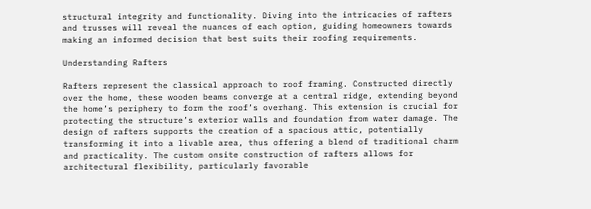structural integrity and functionality. Diving into the intricacies of rafters and trusses will reveal the nuances of each option, guiding homeowners towards making an informed decision that best suits their roofing requirements.

Understanding Rafters

Rafters represent the classical approach to roof framing. Constructed directly over the home, these wooden beams converge at a central ridge, extending beyond the home’s periphery to form the roof’s overhang. This extension is crucial for protecting the structure’s exterior walls and foundation from water damage. The design of rafters supports the creation of a spacious attic, potentially transforming it into a livable area, thus offering a blend of traditional charm and practicality. The custom onsite construction of rafters allows for architectural flexibility, particularly favorable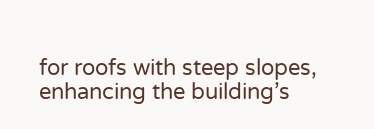for roofs with steep slopes, enhancing the building’s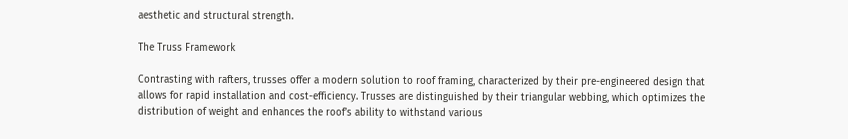aesthetic and structural strength.

The Truss Framework

Contrasting with rafters, trusses offer a modern solution to roof framing, characterized by their pre-engineered design that allows for rapid installation and cost-efficiency. Trusses are distinguished by their triangular webbing, which optimizes the distribution of weight and enhances the roof’s ability to withstand various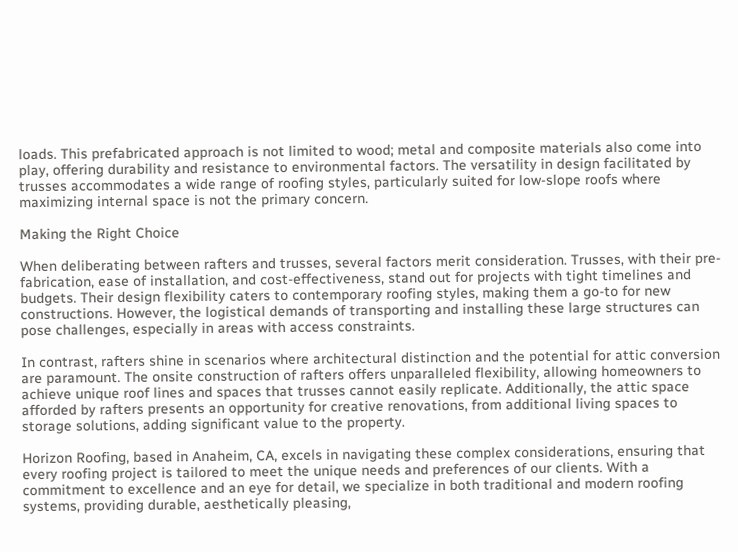loads. This prefabricated approach is not limited to wood; metal and composite materials also come into play, offering durability and resistance to environmental factors. The versatility in design facilitated by trusses accommodates a wide range of roofing styles, particularly suited for low-slope roofs where maximizing internal space is not the primary concern.

Making the Right Choice

When deliberating between rafters and trusses, several factors merit consideration. Trusses, with their pre-fabrication, ease of installation, and cost-effectiveness, stand out for projects with tight timelines and budgets. Their design flexibility caters to contemporary roofing styles, making them a go-to for new constructions. However, the logistical demands of transporting and installing these large structures can pose challenges, especially in areas with access constraints.

In contrast, rafters shine in scenarios where architectural distinction and the potential for attic conversion are paramount. The onsite construction of rafters offers unparalleled flexibility, allowing homeowners to achieve unique roof lines and spaces that trusses cannot easily replicate. Additionally, the attic space afforded by rafters presents an opportunity for creative renovations, from additional living spaces to storage solutions, adding significant value to the property.

Horizon Roofing, based in Anaheim, CA, excels in navigating these complex considerations, ensuring that every roofing project is tailored to meet the unique needs and preferences of our clients. With a commitment to excellence and an eye for detail, we specialize in both traditional and modern roofing systems, providing durable, aesthetically pleasing,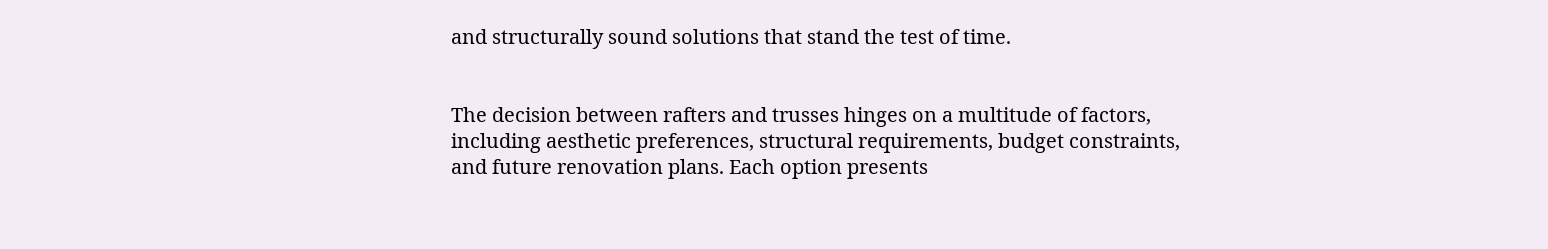and structurally sound solutions that stand the test of time.


The decision between rafters and trusses hinges on a multitude of factors, including aesthetic preferences, structural requirements, budget constraints, and future renovation plans. Each option presents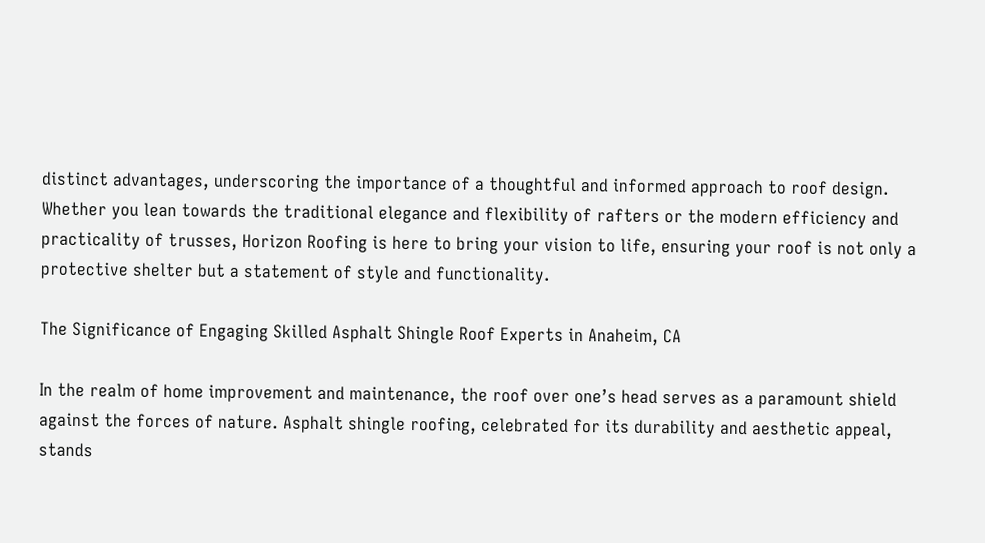distinct advantages, underscoring the importance of a thoughtful and informed approach to roof design. Whether you lean towards the traditional elegance and flexibility of rafters or the modern efficiency and practicality of trusses, Horizon Roofing is here to bring your vision to life, ensuring your roof is not only a protective shelter but a statement of style and functionality.

The Significance of Engaging Skilled Asphalt Shingle Roof Experts in Anaheim, CA

In the realm of home improvement and maintenance, the roof over one’s head serves as a paramount shield against the forces of nature. Asphalt shingle roofing, celebrated for its durability and aesthetic appeal, stands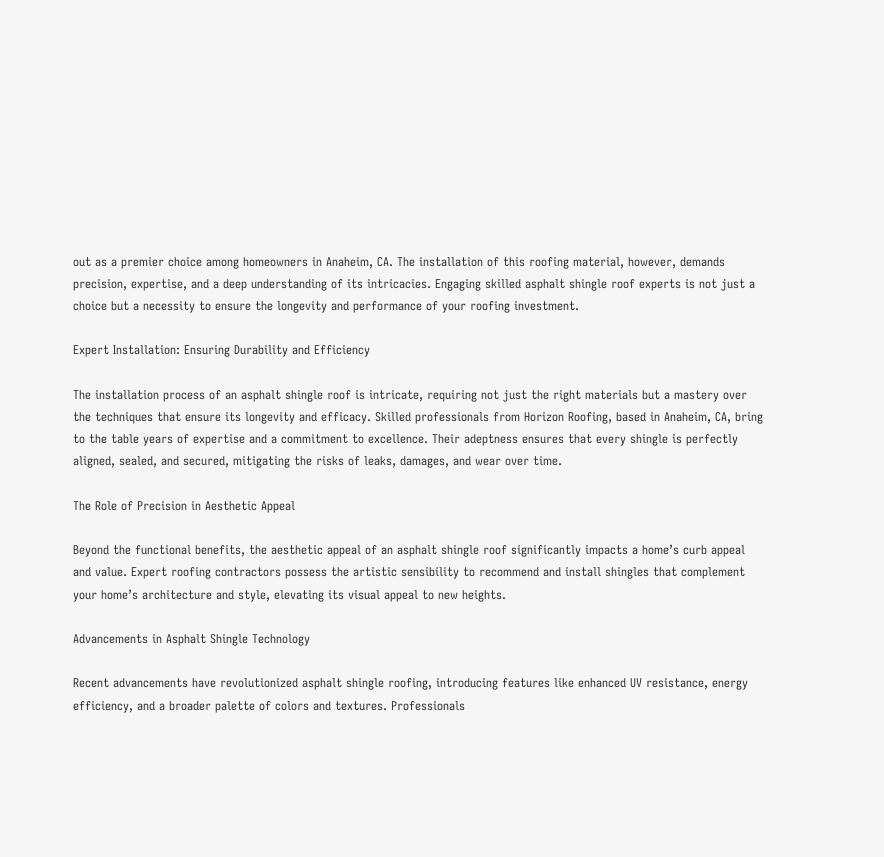out as a premier choice among homeowners in Anaheim, CA. The installation of this roofing material, however, demands precision, expertise, and a deep understanding of its intricacies. Engaging skilled asphalt shingle roof experts is not just a choice but a necessity to ensure the longevity and performance of your roofing investment.

Expert Installation: Ensuring Durability and Efficiency

The installation process of an asphalt shingle roof is intricate, requiring not just the right materials but a mastery over the techniques that ensure its longevity and efficacy. Skilled professionals from Horizon Roofing, based in Anaheim, CA, bring to the table years of expertise and a commitment to excellence. Their adeptness ensures that every shingle is perfectly aligned, sealed, and secured, mitigating the risks of leaks, damages, and wear over time.

The Role of Precision in Aesthetic Appeal

Beyond the functional benefits, the aesthetic appeal of an asphalt shingle roof significantly impacts a home’s curb appeal and value. Expert roofing contractors possess the artistic sensibility to recommend and install shingles that complement your home’s architecture and style, elevating its visual appeal to new heights.

Advancements in Asphalt Shingle Technology

Recent advancements have revolutionized asphalt shingle roofing, introducing features like enhanced UV resistance, energy efficiency, and a broader palette of colors and textures. Professionals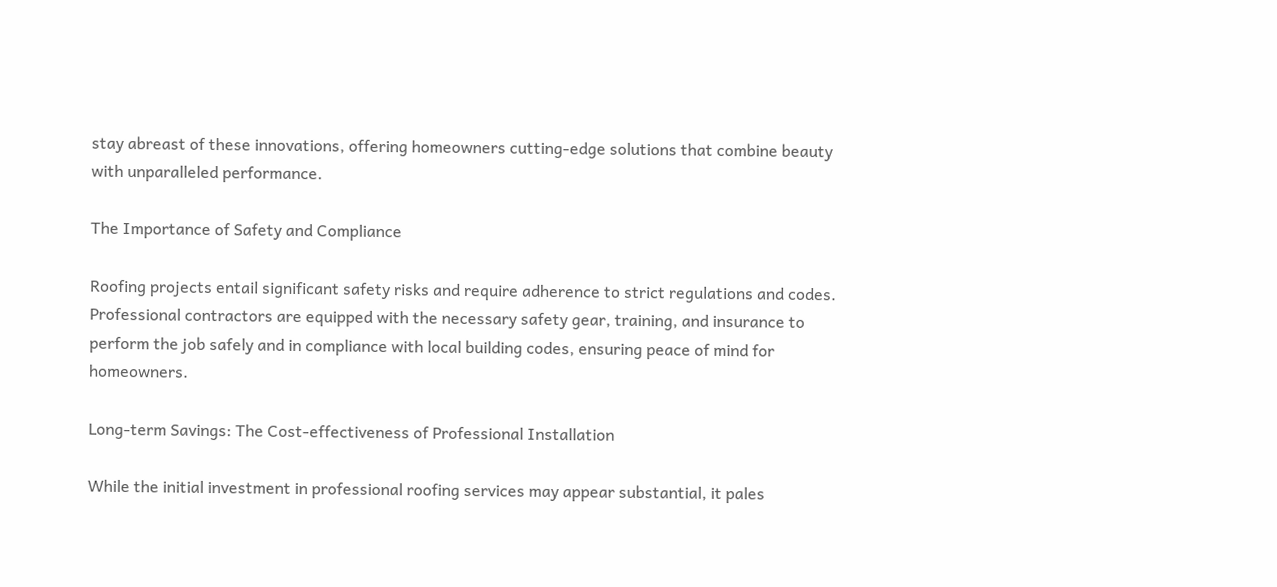stay abreast of these innovations, offering homeowners cutting-edge solutions that combine beauty with unparalleled performance.

The Importance of Safety and Compliance

Roofing projects entail significant safety risks and require adherence to strict regulations and codes. Professional contractors are equipped with the necessary safety gear, training, and insurance to perform the job safely and in compliance with local building codes, ensuring peace of mind for homeowners.

Long-term Savings: The Cost-effectiveness of Professional Installation

While the initial investment in professional roofing services may appear substantial, it pales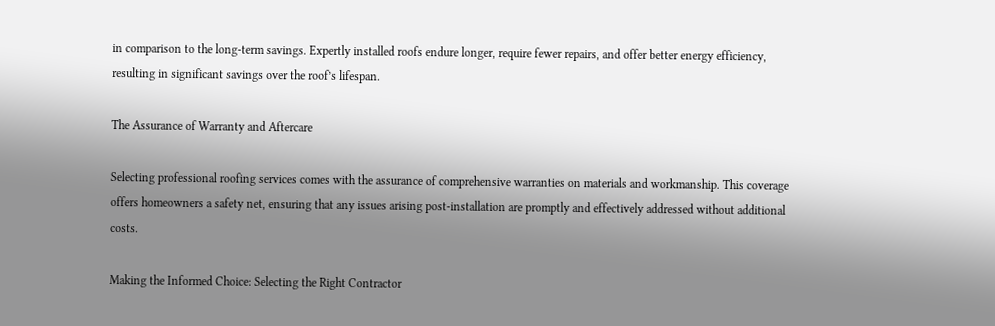in comparison to the long-term savings. Expertly installed roofs endure longer, require fewer repairs, and offer better energy efficiency, resulting in significant savings over the roof’s lifespan.

The Assurance of Warranty and Aftercare

Selecting professional roofing services comes with the assurance of comprehensive warranties on materials and workmanship. This coverage offers homeowners a safety net, ensuring that any issues arising post-installation are promptly and effectively addressed without additional costs.

Making the Informed Choice: Selecting the Right Contractor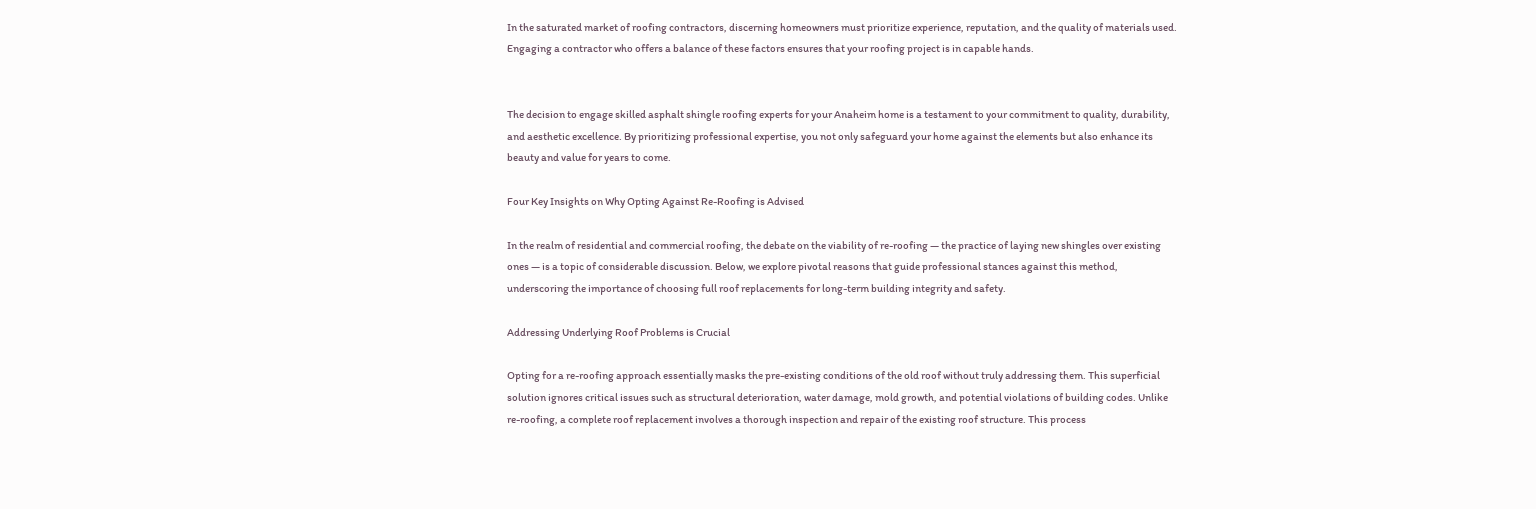In the saturated market of roofing contractors, discerning homeowners must prioritize experience, reputation, and the quality of materials used. Engaging a contractor who offers a balance of these factors ensures that your roofing project is in capable hands.


The decision to engage skilled asphalt shingle roofing experts for your Anaheim home is a testament to your commitment to quality, durability, and aesthetic excellence. By prioritizing professional expertise, you not only safeguard your home against the elements but also enhance its beauty and value for years to come.

Four Key Insights on Why Opting Against Re-Roofing is Advised

In the realm of residential and commercial roofing, the debate on the viability of re-roofing — the practice of laying new shingles over existing ones — is a topic of considerable discussion. Below, we explore pivotal reasons that guide professional stances against this method, underscoring the importance of choosing full roof replacements for long-term building integrity and safety.

Addressing Underlying Roof Problems is Crucial

Opting for a re-roofing approach essentially masks the pre-existing conditions of the old roof without truly addressing them. This superficial solution ignores critical issues such as structural deterioration, water damage, mold growth, and potential violations of building codes. Unlike re-roofing, a complete roof replacement involves a thorough inspection and repair of the existing roof structure. This process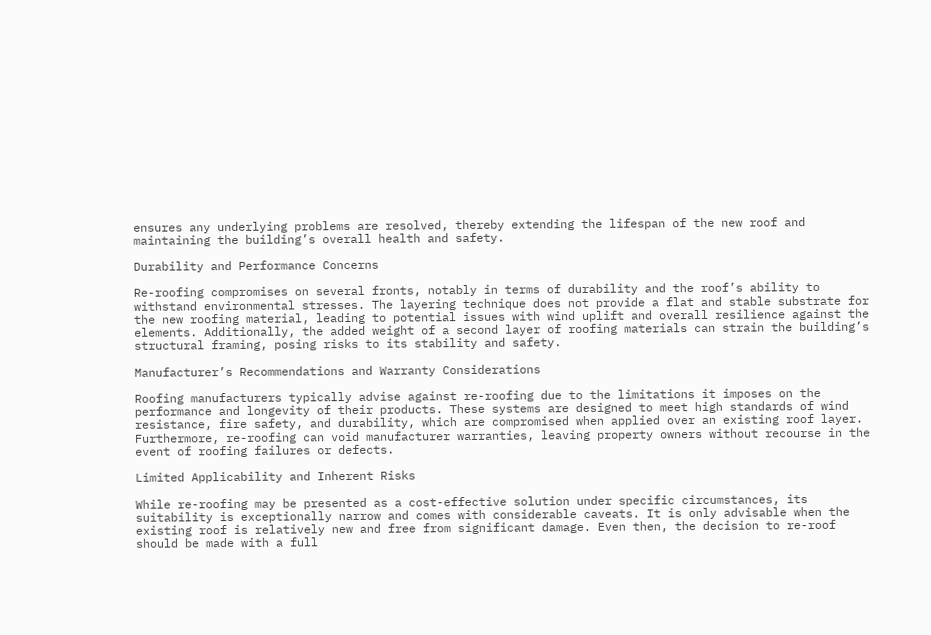ensures any underlying problems are resolved, thereby extending the lifespan of the new roof and maintaining the building’s overall health and safety.

Durability and Performance Concerns

Re-roofing compromises on several fronts, notably in terms of durability and the roof’s ability to withstand environmental stresses. The layering technique does not provide a flat and stable substrate for the new roofing material, leading to potential issues with wind uplift and overall resilience against the elements. Additionally, the added weight of a second layer of roofing materials can strain the building’s structural framing, posing risks to its stability and safety.

Manufacturer’s Recommendations and Warranty Considerations

Roofing manufacturers typically advise against re-roofing due to the limitations it imposes on the performance and longevity of their products. These systems are designed to meet high standards of wind resistance, fire safety, and durability, which are compromised when applied over an existing roof layer. Furthermore, re-roofing can void manufacturer warranties, leaving property owners without recourse in the event of roofing failures or defects.

Limited Applicability and Inherent Risks

While re-roofing may be presented as a cost-effective solution under specific circumstances, its suitability is exceptionally narrow and comes with considerable caveats. It is only advisable when the existing roof is relatively new and free from significant damage. Even then, the decision to re-roof should be made with a full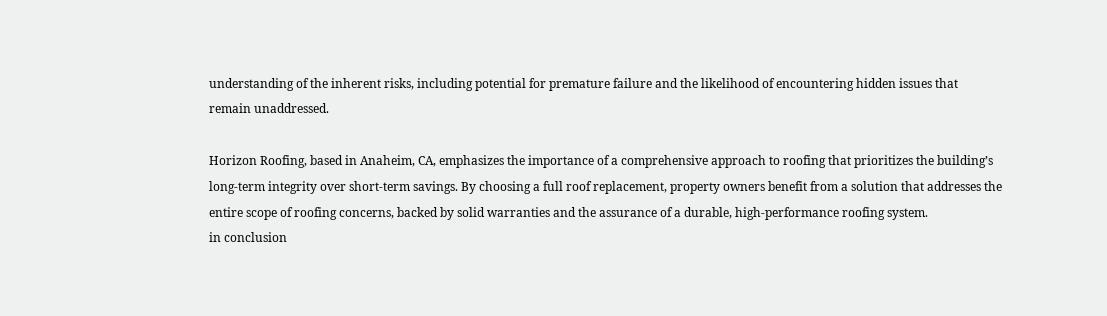understanding of the inherent risks, including potential for premature failure and the likelihood of encountering hidden issues that remain unaddressed.

Horizon Roofing, based in Anaheim, CA, emphasizes the importance of a comprehensive approach to roofing that prioritizes the building’s long-term integrity over short-term savings. By choosing a full roof replacement, property owners benefit from a solution that addresses the entire scope of roofing concerns, backed by solid warranties and the assurance of a durable, high-performance roofing system.
in conclusion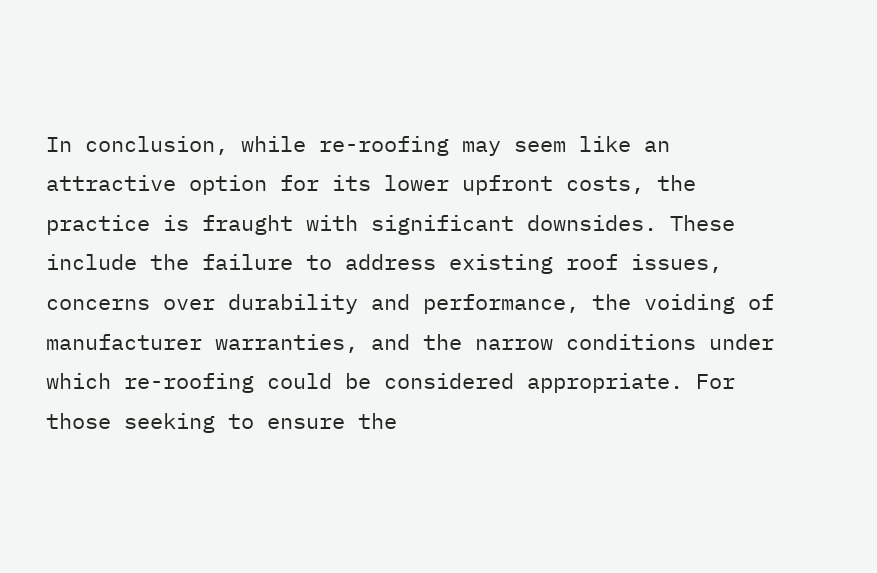In conclusion, while re-roofing may seem like an attractive option for its lower upfront costs, the practice is fraught with significant downsides. These include the failure to address existing roof issues, concerns over durability and performance, the voiding of manufacturer warranties, and the narrow conditions under which re-roofing could be considered appropriate. For those seeking to ensure the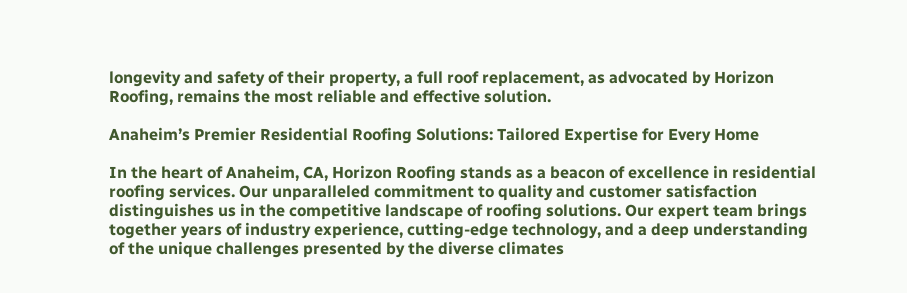longevity and safety of their property, a full roof replacement, as advocated by Horizon Roofing, remains the most reliable and effective solution.

Anaheim’s Premier Residential Roofing Solutions: Tailored Expertise for Every Home

In the heart of Anaheim, CA, Horizon Roofing stands as a beacon of excellence in residential roofing services. Our unparalleled commitment to quality and customer satisfaction distinguishes us in the competitive landscape of roofing solutions. Our expert team brings together years of industry experience, cutting-edge technology, and a deep understanding of the unique challenges presented by the diverse climates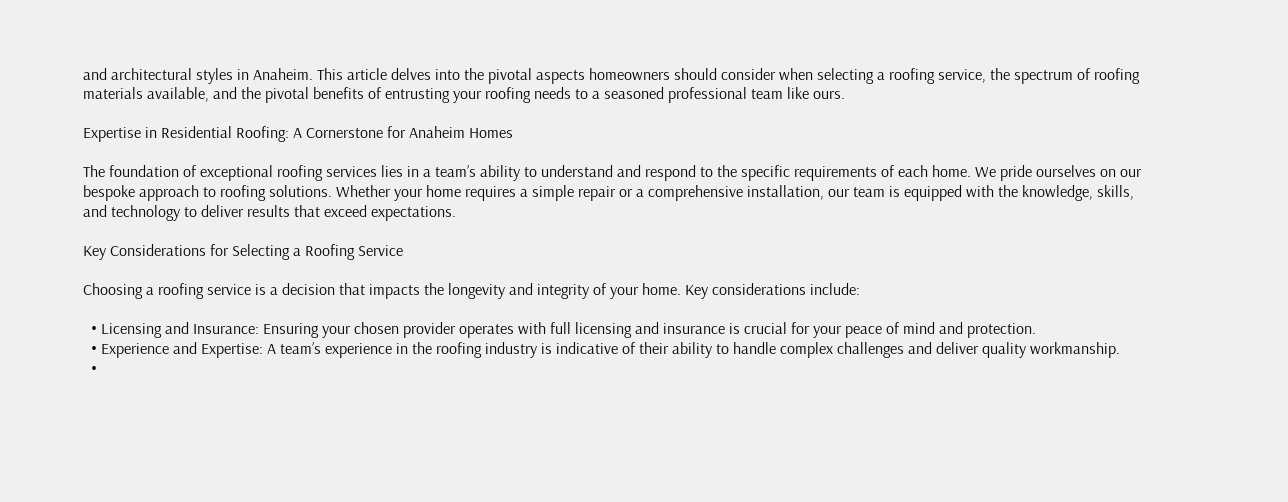and architectural styles in Anaheim. This article delves into the pivotal aspects homeowners should consider when selecting a roofing service, the spectrum of roofing materials available, and the pivotal benefits of entrusting your roofing needs to a seasoned professional team like ours.

Expertise in Residential Roofing: A Cornerstone for Anaheim Homes

The foundation of exceptional roofing services lies in a team’s ability to understand and respond to the specific requirements of each home. We pride ourselves on our bespoke approach to roofing solutions. Whether your home requires a simple repair or a comprehensive installation, our team is equipped with the knowledge, skills, and technology to deliver results that exceed expectations.

Key Considerations for Selecting a Roofing Service

Choosing a roofing service is a decision that impacts the longevity and integrity of your home. Key considerations include:

  • Licensing and Insurance: Ensuring your chosen provider operates with full licensing and insurance is crucial for your peace of mind and protection.
  • Experience and Expertise: A team’s experience in the roofing industry is indicative of their ability to handle complex challenges and deliver quality workmanship.
  •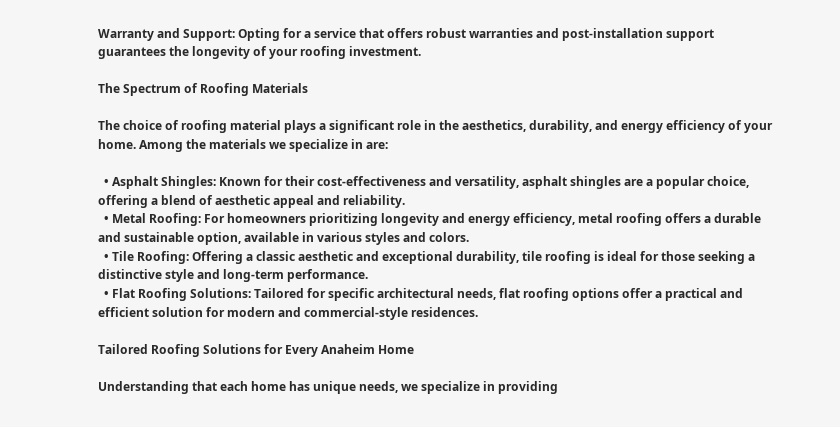Warranty and Support: Opting for a service that offers robust warranties and post-installation support guarantees the longevity of your roofing investment.

The Spectrum of Roofing Materials

The choice of roofing material plays a significant role in the aesthetics, durability, and energy efficiency of your home. Among the materials we specialize in are:

  • Asphalt Shingles: Known for their cost-effectiveness and versatility, asphalt shingles are a popular choice, offering a blend of aesthetic appeal and reliability.
  • Metal Roofing: For homeowners prioritizing longevity and energy efficiency, metal roofing offers a durable and sustainable option, available in various styles and colors.
  • Tile Roofing: Offering a classic aesthetic and exceptional durability, tile roofing is ideal for those seeking a distinctive style and long-term performance.
  • Flat Roofing Solutions: Tailored for specific architectural needs, flat roofing options offer a practical and efficient solution for modern and commercial-style residences.

Tailored Roofing Solutions for Every Anaheim Home

Understanding that each home has unique needs, we specialize in providing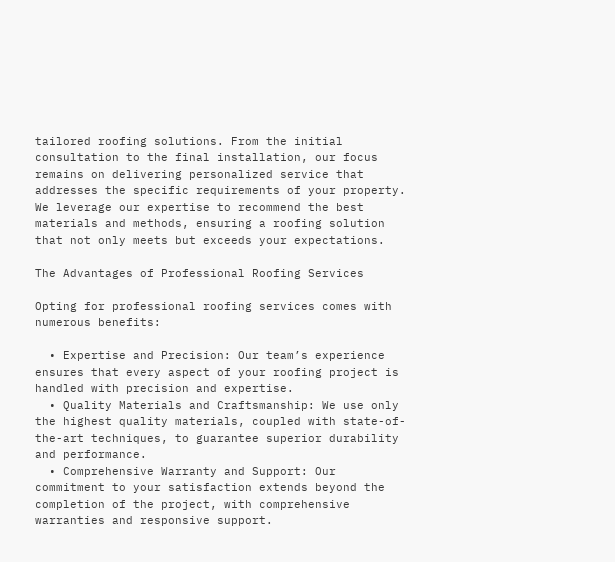tailored roofing solutions. From the initial consultation to the final installation, our focus remains on delivering personalized service that addresses the specific requirements of your property. We leverage our expertise to recommend the best materials and methods, ensuring a roofing solution that not only meets but exceeds your expectations.

The Advantages of Professional Roofing Services

Opting for professional roofing services comes with numerous benefits:

  • Expertise and Precision: Our team’s experience ensures that every aspect of your roofing project is handled with precision and expertise.
  • Quality Materials and Craftsmanship: We use only the highest quality materials, coupled with state-of-the-art techniques, to guarantee superior durability and performance.
  • Comprehensive Warranty and Support: Our commitment to your satisfaction extends beyond the completion of the project, with comprehensive warranties and responsive support.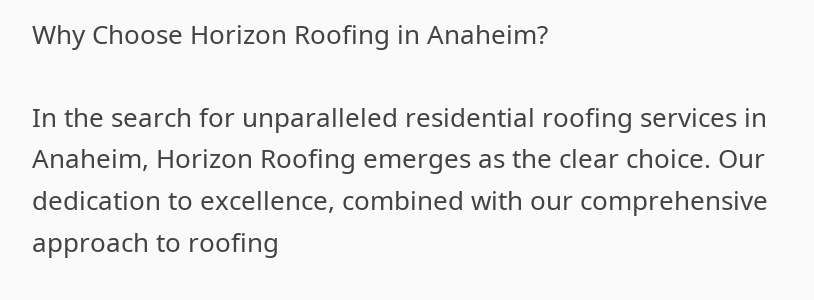Why Choose Horizon Roofing in Anaheim?

In the search for unparalleled residential roofing services in Anaheim, Horizon Roofing emerges as the clear choice. Our dedication to excellence, combined with our comprehensive approach to roofing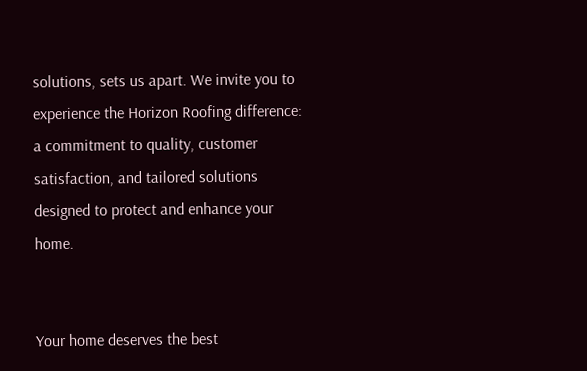solutions, sets us apart. We invite you to experience the Horizon Roofing difference: a commitment to quality, customer satisfaction, and tailored solutions designed to protect and enhance your home.


Your home deserves the best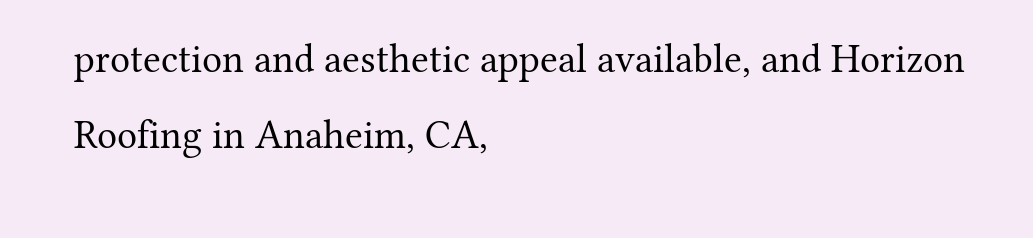protection and aesthetic appeal available, and Horizon Roofing in Anaheim, CA,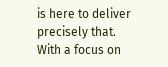is here to deliver precisely that. With a focus on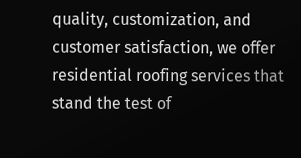quality, customization, and customer satisfaction, we offer residential roofing services that stand the test of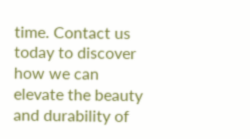time. Contact us today to discover how we can elevate the beauty and durability of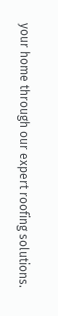your home through our expert roofing solutions.